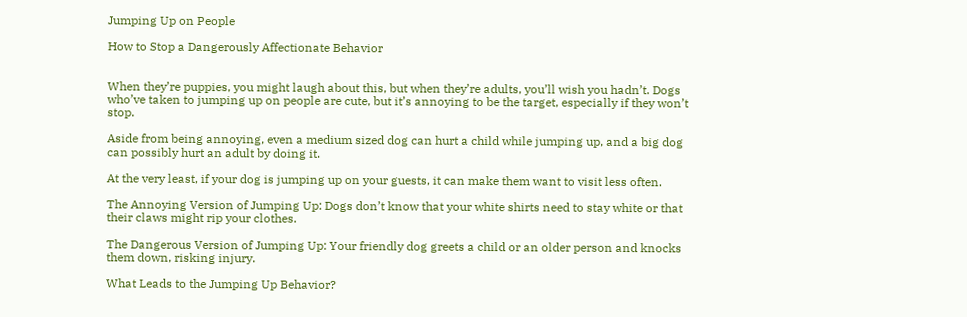Jumping Up on People

How to Stop a Dangerously Affectionate Behavior


When they’re puppies, you might laugh about this, but when they’re adults, you’ll wish you hadn’t. Dogs who’ve taken to jumping up on people are cute, but it’s annoying to be the target, especially if they won’t stop.

Aside from being annoying, even a medium sized dog can hurt a child while jumping up, and a big dog can possibly hurt an adult by doing it.

At the very least, if your dog is jumping up on your guests, it can make them want to visit less often.

The Annoying Version of Jumping Up: Dogs don’t know that your white shirts need to stay white or that their claws might rip your clothes.

The Dangerous Version of Jumping Up: Your friendly dog greets a child or an older person and knocks them down, risking injury.

What Leads to the Jumping Up Behavior?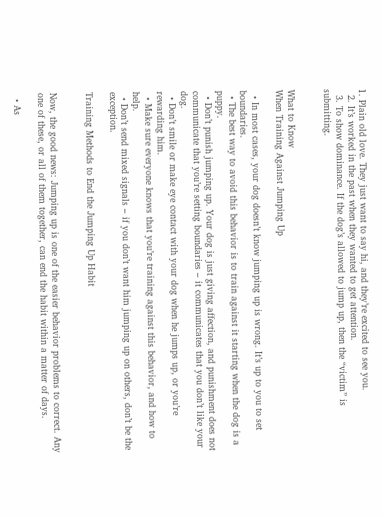1. Plain old love. They just want to say hi, and they’re excited to see you.
  2. It’s worked in the past when they wanted to get attention.
  3. To show dominance. If the dog’s allowed to jump up, then the “victim” is submitting.


What to Know
When Training Against Jumping Up

  • In most cases, your dog doesn’t know jumping up is wrong. It’s up to you to set boundaries.
  • The best way to avoid this behavior is to train against it starting when the dog is a puppy.
  • Don’t punish jumping up. Your dog is just giving affection, and punishment does not communicate that you’re setting boundaries – it communicates that you don’t like your dog.
  • Don’t smile or make eye contact with your dog when he jumps up, or you’re rewarding him.
  • Make sure everyone knows that you’re training against this behavior, and how to help.
  • Don’t send mixed signals – if you don’t want him jumping up on others, don’t be the exception.

Training Methods to End the Jumping Up Habit


Now, the good news: Jumping up is one of the easier behavior problems to correct. Any one of these, or all of them together, can end the habit within a matter of days.

  • As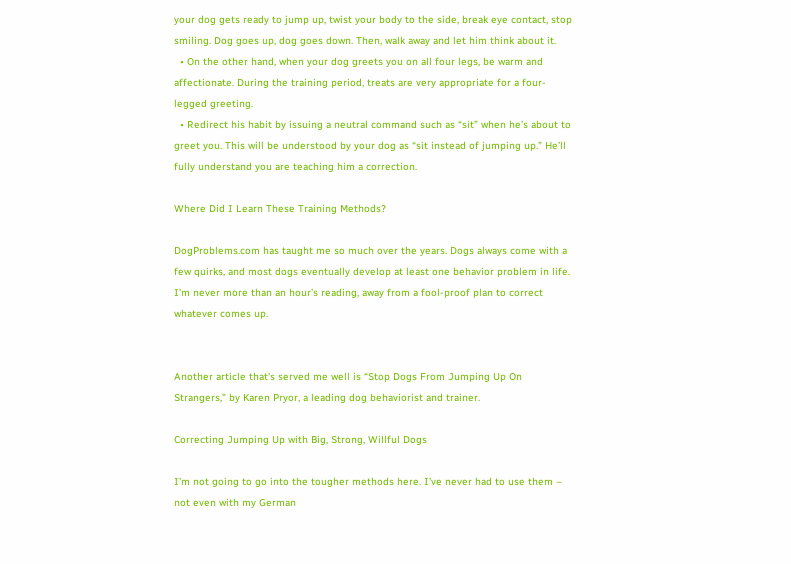your dog gets ready to jump up, twist your body to the side, break eye contact, stop smiling. Dog goes up, dog goes down. Then, walk away and let him think about it.
  • On the other hand, when your dog greets you on all four legs, be warm and affectionate. During the training period, treats are very appropriate for a four-legged greeting.
  • Redirect his habit by issuing a neutral command such as “sit” when he’s about to greet you. This will be understood by your dog as “sit instead of jumping up.” He’ll fully understand you are teaching him a correction.

Where Did I Learn These Training Methods?

DogProblems.com has taught me so much over the years. Dogs always come with a few quirks, and most dogs eventually develop at least one behavior problem in life. I’m never more than an hour’s reading, away from a fool-proof plan to correct whatever comes up.


Another article that’s served me well is “Stop Dogs From Jumping Up On Strangers,” by Karen Pryor, a leading dog behaviorist and trainer.

Correcting Jumping Up with Big, Strong, Willful Dogs

I’m not going to go into the tougher methods here. I’ve never had to use them – not even with my German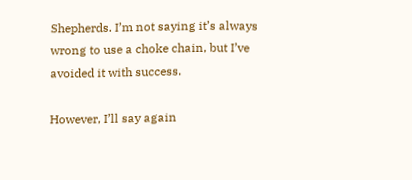Shepherds. I’m not saying it’s always wrong to use a choke chain, but I’ve avoided it with success.

However, I’ll say again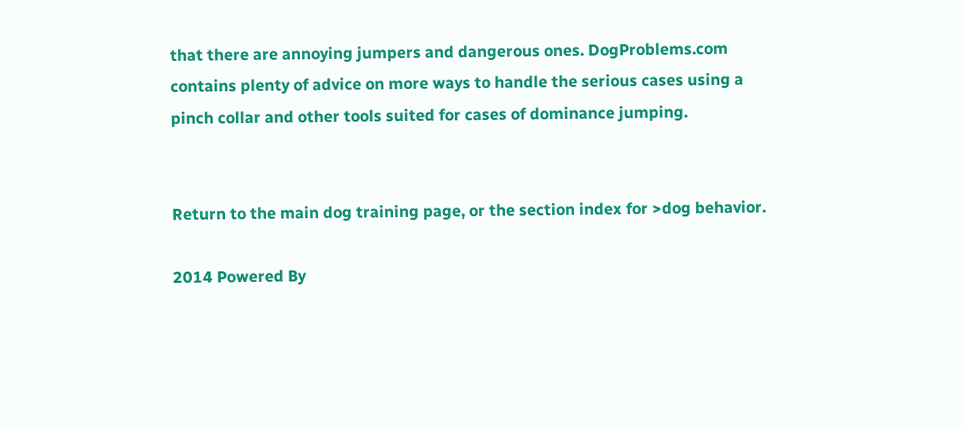that there are annoying jumpers and dangerous ones. DogProblems.com contains plenty of advice on more ways to handle the serious cases using a pinch collar and other tools suited for cases of dominance jumping.


Return to the main dog training page, or the section index for >dog behavior.

2014 Powered By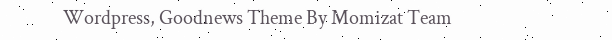Wordpress, Goodnews Theme By Momizat Team